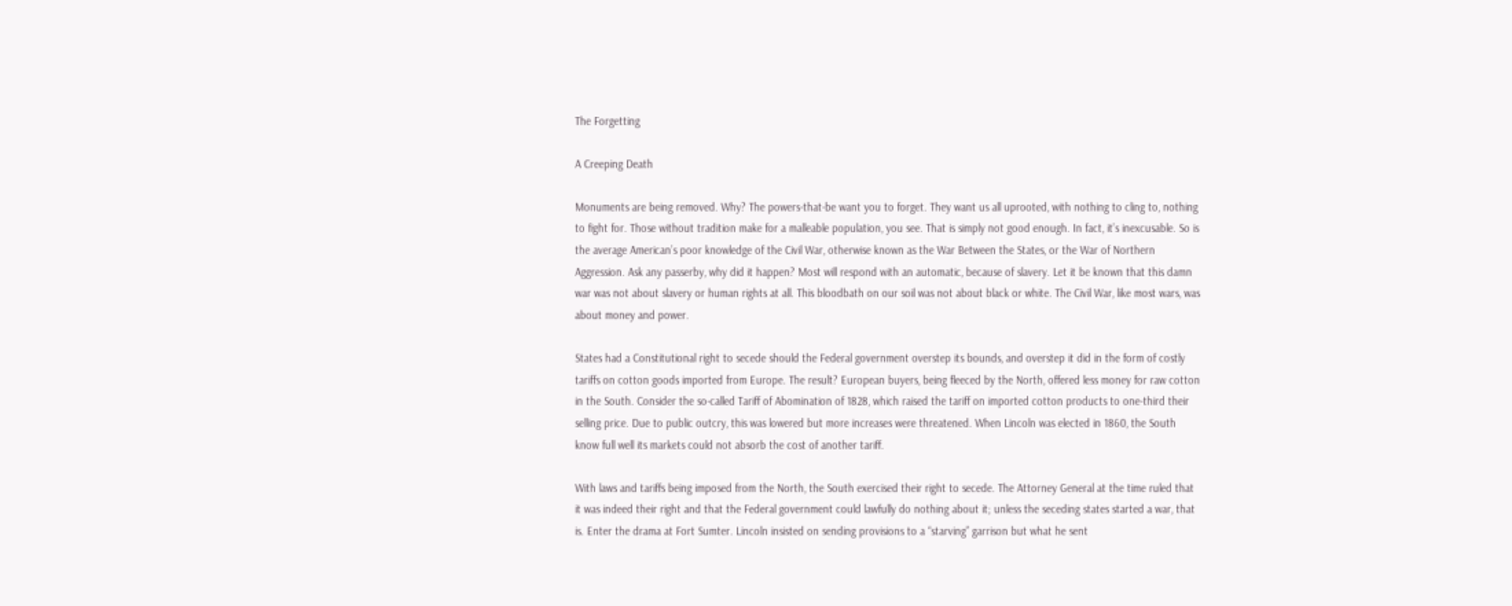The Forgetting

A Creeping Death

Monuments are being removed. Why? The powers-that-be want you to forget. They want us all uprooted, with nothing to cling to, nothing to fight for. Those without tradition make for a malleable population, you see. That is simply not good enough. In fact, it’s inexcusable. So is the average American’s poor knowledge of the Civil War, otherwise known as the War Between the States, or the War of Northern Aggression. Ask any passerby, why did it happen? Most will respond with an automatic, because of slavery. Let it be known that this damn war was not about slavery or human rights at all. This bloodbath on our soil was not about black or white. The Civil War, like most wars, was about money and power.

States had a Constitutional right to secede should the Federal government overstep its bounds, and overstep it did in the form of costly tariffs on cotton goods imported from Europe. The result? European buyers, being fleeced by the North, offered less money for raw cotton in the South. Consider the so-called Tariff of Abomination of 1828, which raised the tariff on imported cotton products to one-third their selling price. Due to public outcry, this was lowered but more increases were threatened. When Lincoln was elected in 1860, the South know full well its markets could not absorb the cost of another tariff.

With laws and tariffs being imposed from the North, the South exercised their right to secede. The Attorney General at the time ruled that it was indeed their right and that the Federal government could lawfully do nothing about it; unless the seceding states started a war, that is. Enter the drama at Fort Sumter. Lincoln insisted on sending provisions to a “starving” garrison but what he sent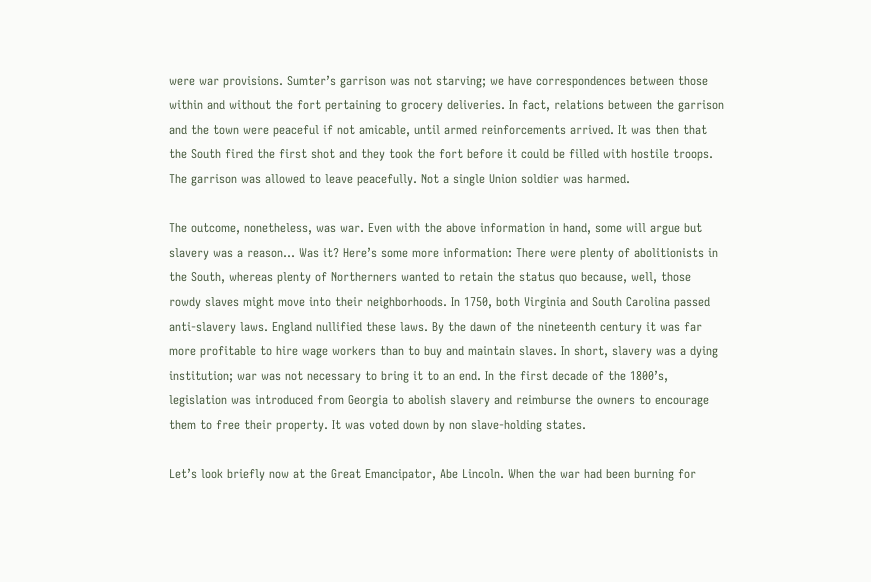were war provisions. Sumter’s garrison was not starving; we have correspondences between those within and without the fort pertaining to grocery deliveries. In fact, relations between the garrison and the town were peaceful if not amicable, until armed reinforcements arrived. It was then that the South fired the first shot and they took the fort before it could be filled with hostile troops. The garrison was allowed to leave peacefully. Not a single Union soldier was harmed.

The outcome, nonetheless, was war. Even with the above information in hand, some will argue but slavery was a reason… Was it? Here’s some more information: There were plenty of abolitionists in the South, whereas plenty of Northerners wanted to retain the status quo because, well, those rowdy slaves might move into their neighborhoods. In 1750, both Virginia and South Carolina passed anti-slavery laws. England nullified these laws. By the dawn of the nineteenth century it was far more profitable to hire wage workers than to buy and maintain slaves. In short, slavery was a dying institution; war was not necessary to bring it to an end. In the first decade of the 1800’s, legislation was introduced from Georgia to abolish slavery and reimburse the owners to encourage them to free their property. It was voted down by non slave-holding states.

Let’s look briefly now at the Great Emancipator, Abe Lincoln. When the war had been burning for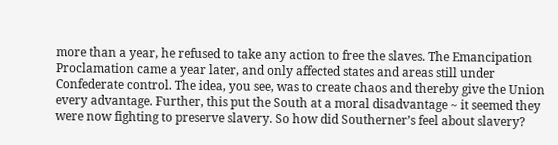more than a year, he refused to take any action to free the slaves. The Emancipation Proclamation came a year later, and only affected states and areas still under Confederate control. The idea, you see, was to create chaos and thereby give the Union every advantage. Further, this put the South at a moral disadvantage ~ it seemed they were now fighting to preserve slavery. So how did Southerner’s feel about slavery?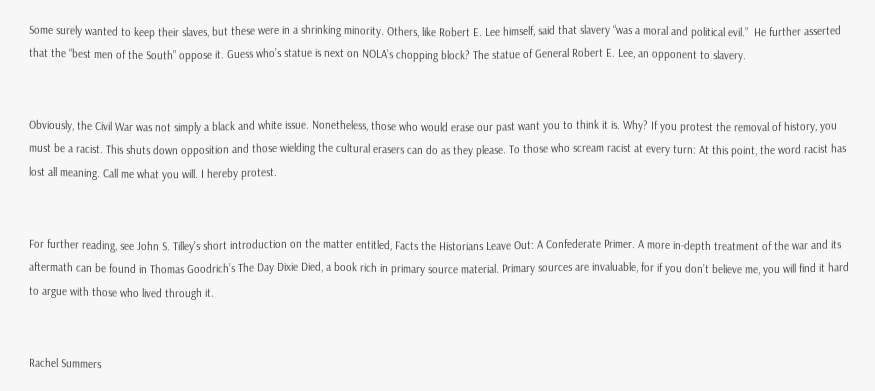Some surely wanted to keep their slaves, but these were in a shrinking minority. Others, like Robert E. Lee himself, said that slavery “was a moral and political evil.”  He further asserted that the “best men of the South” oppose it. Guess who’s statue is next on NOLA’s chopping block? The statue of General Robert E. Lee, an opponent to slavery.


Obviously, the Civil War was not simply a black and white issue. Nonetheless, those who would erase our past want you to think it is. Why? If you protest the removal of history, you must be a racist. This shuts down opposition and those wielding the cultural erasers can do as they please. To those who scream racist at every turn: At this point, the word racist has lost all meaning. Call me what you will. I hereby protest.


For further reading, see John S. Tilley’s short introduction on the matter entitled, Facts the Historians Leave Out: A Confederate Primer. A more in-depth treatment of the war and its aftermath can be found in Thomas Goodrich’s The Day Dixie Died, a book rich in primary source material. Primary sources are invaluable, for if you don’t believe me, you will find it hard to argue with those who lived through it.


Rachel Summers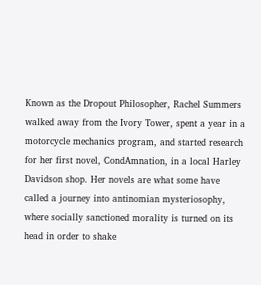Known as the Dropout Philosopher, Rachel Summers walked away from the Ivory Tower, spent a year in a motorcycle mechanics program, and started research for her first novel, CondAmnation, in a local Harley Davidson shop. Her novels are what some have called a journey into antinomian mysteriosophy, where socially sanctioned morality is turned on its head in order to shake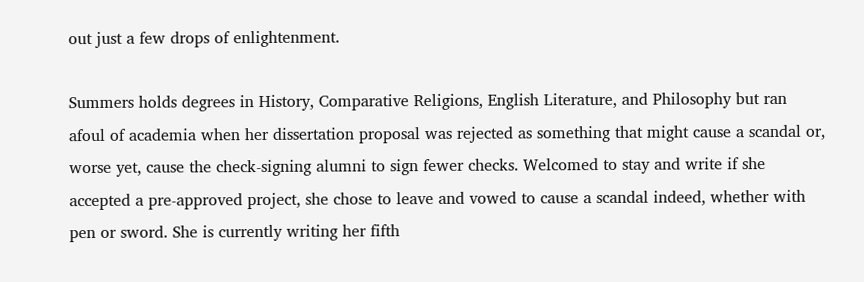out just a few drops of enlightenment.

Summers holds degrees in History, Comparative Religions, English Literature, and Philosophy but ran afoul of academia when her dissertation proposal was rejected as something that might cause a scandal or, worse yet, cause the check-signing alumni to sign fewer checks. Welcomed to stay and write if she accepted a pre-approved project, she chose to leave and vowed to cause a scandal indeed, whether with pen or sword. She is currently writing her fifth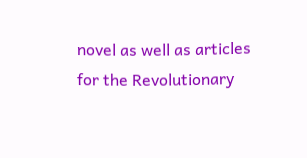novel as well as articles for the Revolutionary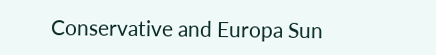Conservative and Europa Sun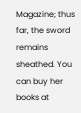Magazine; thus far, the sword remains sheathed. You can buy her books at